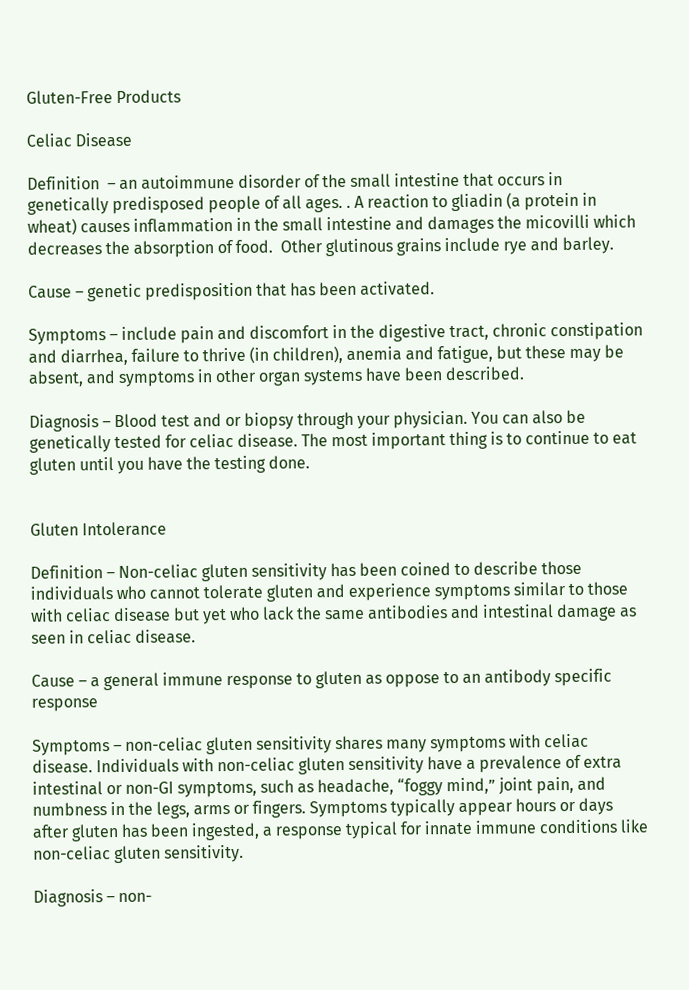Gluten-Free Products

Celiac Disease

Definition  – an autoimmune disorder of the small intestine that occurs in genetically predisposed people of all ages. . A reaction to gliadin (a protein in wheat) causes inflammation in the small intestine and damages the micovilli which decreases the absorption of food.  Other glutinous grains include rye and barley.

Cause – genetic predisposition that has been activated.

Symptoms – include pain and discomfort in the digestive tract, chronic constipation and diarrhea, failure to thrive (in children), anemia and fatigue, but these may be absent, and symptoms in other organ systems have been described.

Diagnosis – Blood test and or biopsy through your physician. You can also be genetically tested for celiac disease. The most important thing is to continue to eat gluten until you have the testing done.


Gluten Intolerance

Definition – Non-celiac gluten sensitivity has been coined to describe those individuals who cannot tolerate gluten and experience symptoms similar to those with celiac disease but yet who lack the same antibodies and intestinal damage as seen in celiac disease.

Cause – a general immune response to gluten as oppose to an antibody specific response

Symptoms – non-celiac gluten sensitivity shares many symptoms with celiac disease. Individuals with non-celiac gluten sensitivity have a prevalence of extra intestinal or non-GI symptoms, such as headache, “foggy mind,” joint pain, and numbness in the legs, arms or fingers. Symptoms typically appear hours or days after gluten has been ingested, a response typical for innate immune conditions like non-celiac gluten sensitivity.

Diagnosis – non-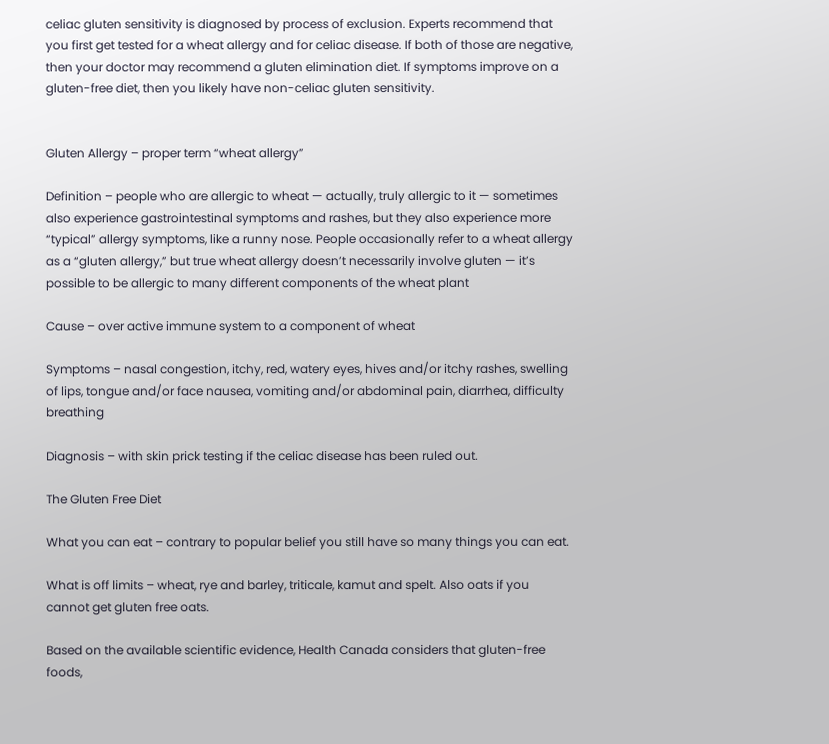celiac gluten sensitivity is diagnosed by process of exclusion. Experts recommend that you first get tested for a wheat allergy and for celiac disease. If both of those are negative, then your doctor may recommend a gluten elimination diet. If symptoms improve on a gluten-free diet, then you likely have non-celiac gluten sensitivity.


Gluten Allergy – proper term “wheat allergy”

Definition – people who are allergic to wheat — actually, truly allergic to it — sometimes also experience gastrointestinal symptoms and rashes, but they also experience more “typical” allergy symptoms, like a runny nose. People occasionally refer to a wheat allergy as a “gluten allergy,” but true wheat allergy doesn’t necessarily involve gluten — it’s possible to be allergic to many different components of the wheat plant

Cause – over active immune system to a component of wheat

Symptoms – nasal congestion, itchy, red, watery eyes, hives and/or itchy rashes, swelling of lips, tongue and/or face nausea, vomiting and/or abdominal pain, diarrhea, difficulty breathing

Diagnosis – with skin prick testing if the celiac disease has been ruled out.

The Gluten Free Diet

What you can eat – contrary to popular belief you still have so many things you can eat.

What is off limits – wheat, rye and barley, triticale, kamut and spelt. Also oats if you cannot get gluten free oats.

Based on the available scientific evidence, Health Canada considers that gluten-free foods,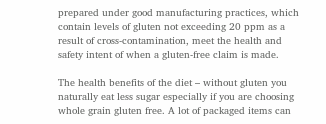prepared under good manufacturing practices, which contain levels of gluten not exceeding 20 ppm as a result of cross-contamination, meet the health and safety intent of when a gluten-free claim is made.

The health benefits of the diet – without gluten you naturally eat less sugar especially if you are choosing whole grain gluten free. A lot of packaged items can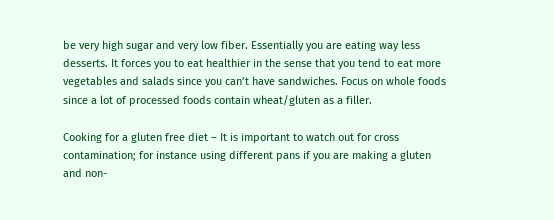be very high sugar and very low fiber. Essentially you are eating way less desserts. It forces you to eat healthier in the sense that you tend to eat more vegetables and salads since you can’t have sandwiches. Focus on whole foods since a lot of processed foods contain wheat/gluten as a filler.

Cooking for a gluten free diet – It is important to watch out for cross contamination; for instance using different pans if you are making a gluten and non-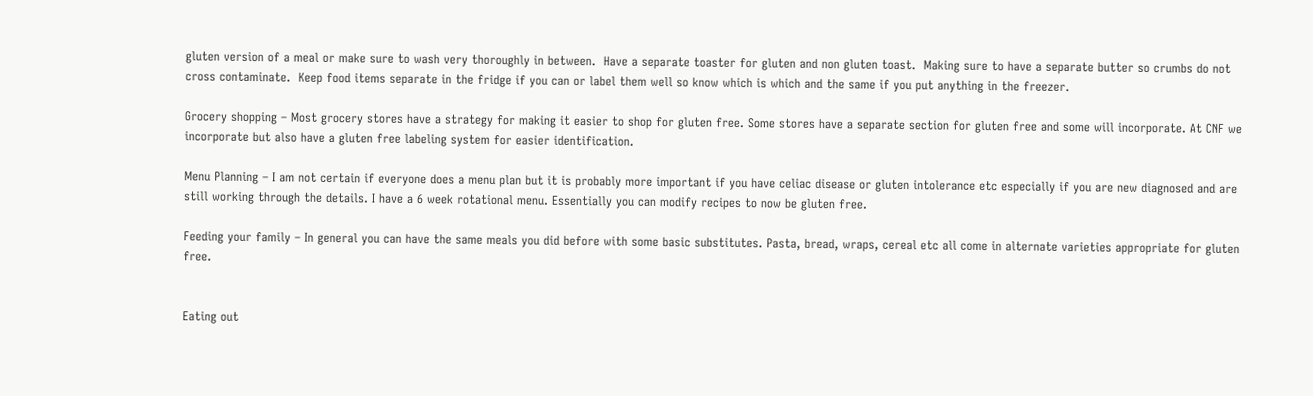gluten version of a meal or make sure to wash very thoroughly in between.  Have a separate toaster for gluten and non gluten toast.  Making sure to have a separate butter so crumbs do not cross contaminate.  Keep food items separate in the fridge if you can or label them well so know which is which and the same if you put anything in the freezer.

Grocery shopping – Most grocery stores have a strategy for making it easier to shop for gluten free. Some stores have a separate section for gluten free and some will incorporate. At CNF we incorporate but also have a gluten free labeling system for easier identification.

Menu Planning – I am not certain if everyone does a menu plan but it is probably more important if you have celiac disease or gluten intolerance etc especially if you are new diagnosed and are still working through the details. I have a 6 week rotational menu. Essentially you can modify recipes to now be gluten free.

Feeding your family – In general you can have the same meals you did before with some basic substitutes. Pasta, bread, wraps, cereal etc all come in alternate varieties appropriate for gluten free.


Eating out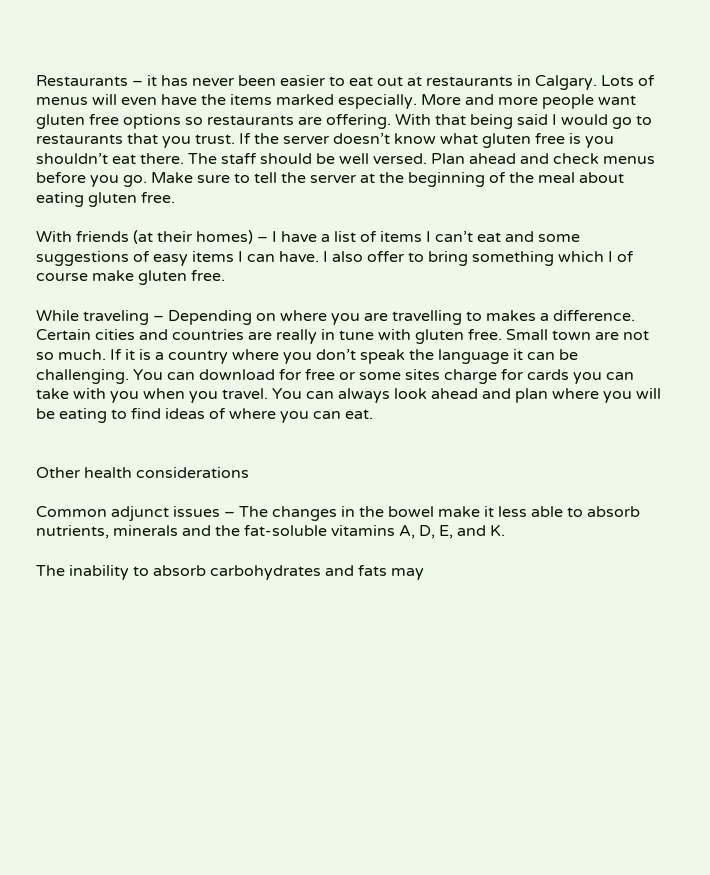Restaurants – it has never been easier to eat out at restaurants in Calgary. Lots of menus will even have the items marked especially. More and more people want gluten free options so restaurants are offering. With that being said I would go to restaurants that you trust. If the server doesn’t know what gluten free is you shouldn’t eat there. The staff should be well versed. Plan ahead and check menus before you go. Make sure to tell the server at the beginning of the meal about eating gluten free.

With friends (at their homes) – I have a list of items I can’t eat and some suggestions of easy items I can have. I also offer to bring something which I of course make gluten free.

While traveling – Depending on where you are travelling to makes a difference. Certain cities and countries are really in tune with gluten free. Small town are not so much. If it is a country where you don’t speak the language it can be challenging. You can download for free or some sites charge for cards you can take with you when you travel. You can always look ahead and plan where you will be eating to find ideas of where you can eat.


Other health considerations

Common adjunct issues – The changes in the bowel make it less able to absorb nutrients, minerals and the fat-soluble vitamins A, D, E, and K.

The inability to absorb carbohydrates and fats may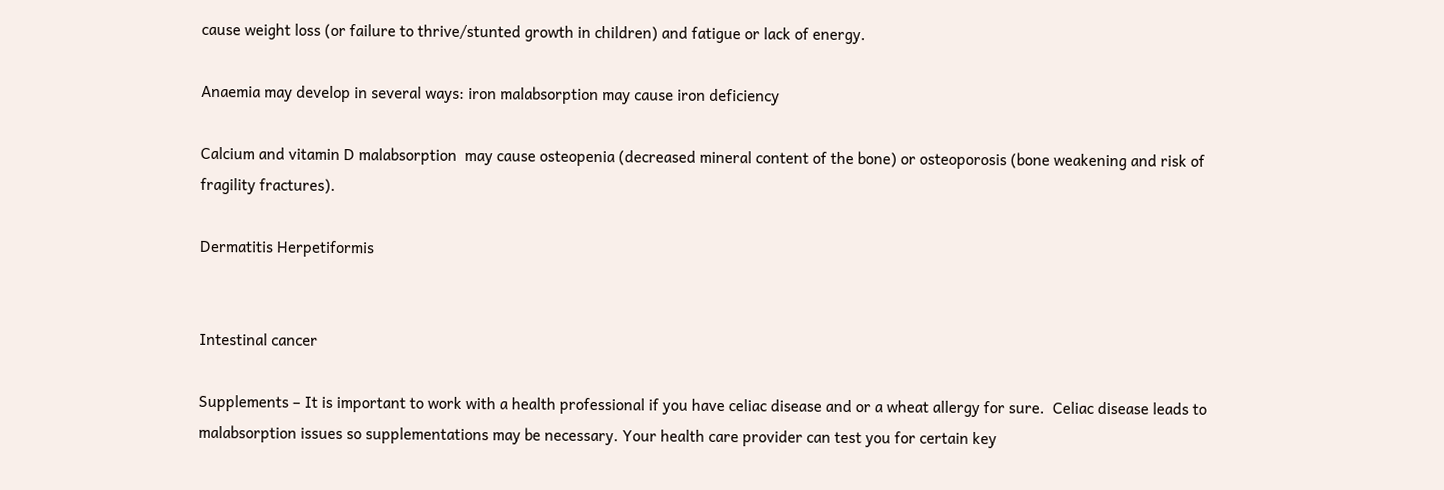cause weight loss (or failure to thrive/stunted growth in children) and fatigue or lack of energy.

Anaemia may develop in several ways: iron malabsorption may cause iron deficiency

Calcium and vitamin D malabsorption  may cause osteopenia (decreased mineral content of the bone) or osteoporosis (bone weakening and risk of fragility fractures).

Dermatitis Herpetiformis


Intestinal cancer

Supplements – It is important to work with a health professional if you have celiac disease and or a wheat allergy for sure.  Celiac disease leads to malabsorption issues so supplementations may be necessary. Your health care provider can test you for certain key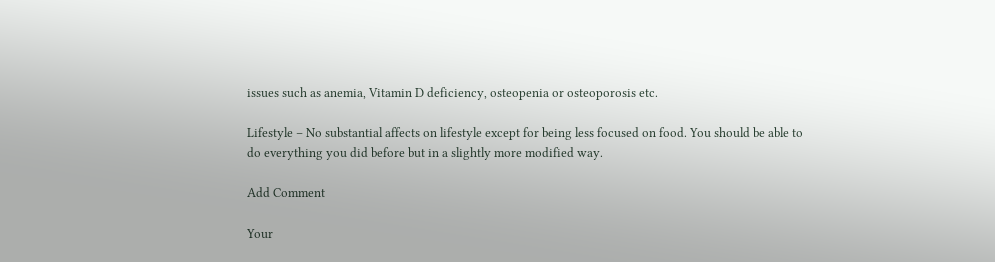issues such as anemia, Vitamin D deficiency, osteopenia or osteoporosis etc.

Lifestyle – No substantial affects on lifestyle except for being less focused on food. You should be able to do everything you did before but in a slightly more modified way.

Add Comment

Your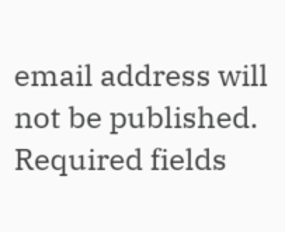email address will not be published. Required fields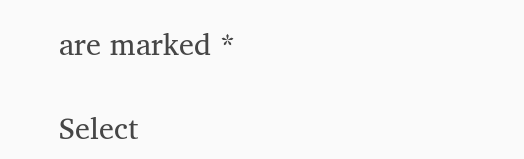are marked *

Select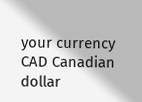your currency
CAD Canadian dollar